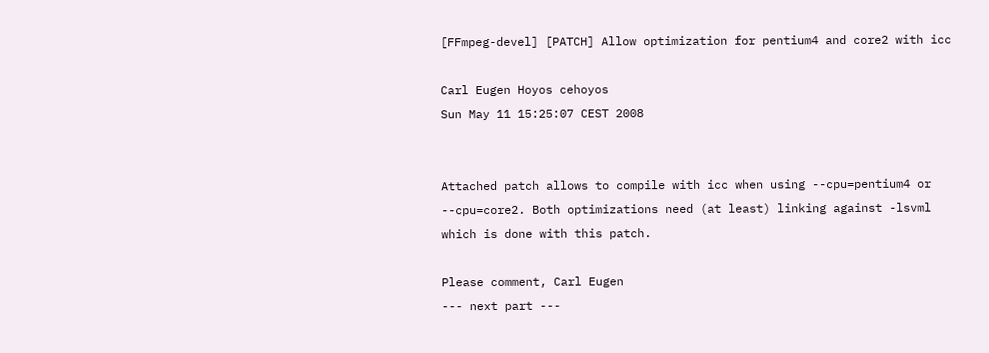[FFmpeg-devel] [PATCH] Allow optimization for pentium4 and core2 with icc

Carl Eugen Hoyos cehoyos
Sun May 11 15:25:07 CEST 2008


Attached patch allows to compile with icc when using --cpu=pentium4 or
--cpu=core2. Both optimizations need (at least) linking against -lsvml
which is done with this patch.

Please comment, Carl Eugen
--- next part ---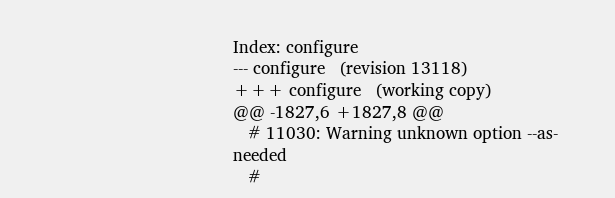Index: configure
--- configure   (revision 13118)
+++ configure   (working copy)
@@ -1827,6 +1827,8 @@
   # 11030: Warning unknown option --as-needed
   #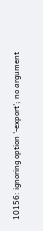10156: ignoring option '-export'; no argument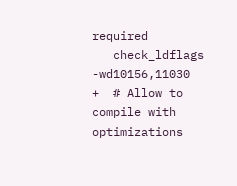required
   check_ldflags -wd10156,11030
+  # Allow to compile with optimizations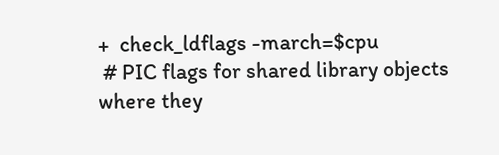+  check_ldflags -march=$cpu
 # PIC flags for shared library objects where they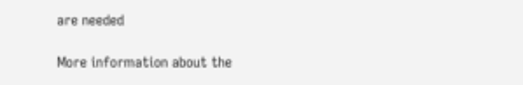are needed

More information about the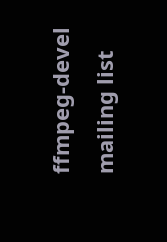ffmpeg-devel mailing list